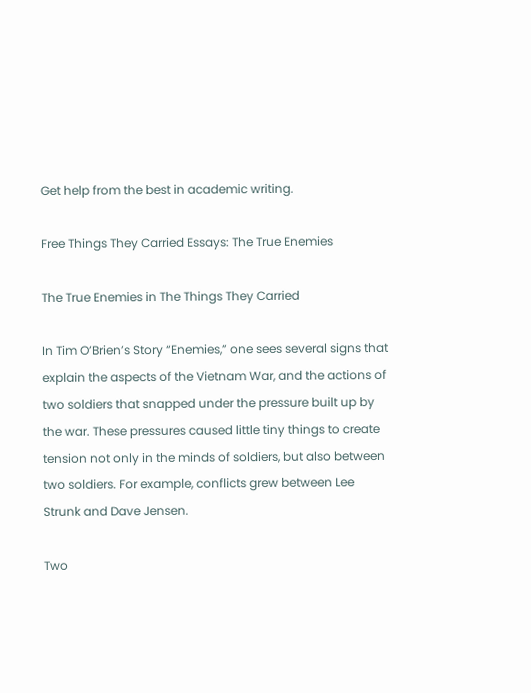Get help from the best in academic writing.

Free Things They Carried Essays: The True Enemies

The True Enemies in The Things They Carried

In Tim O’Brien’s Story “Enemies,” one sees several signs that explain the aspects of the Vietnam War, and the actions of two soldiers that snapped under the pressure built up by the war. These pressures caused little tiny things to create tension not only in the minds of soldiers, but also between two soldiers. For example, conflicts grew between Lee Strunk and Dave Jensen.

Two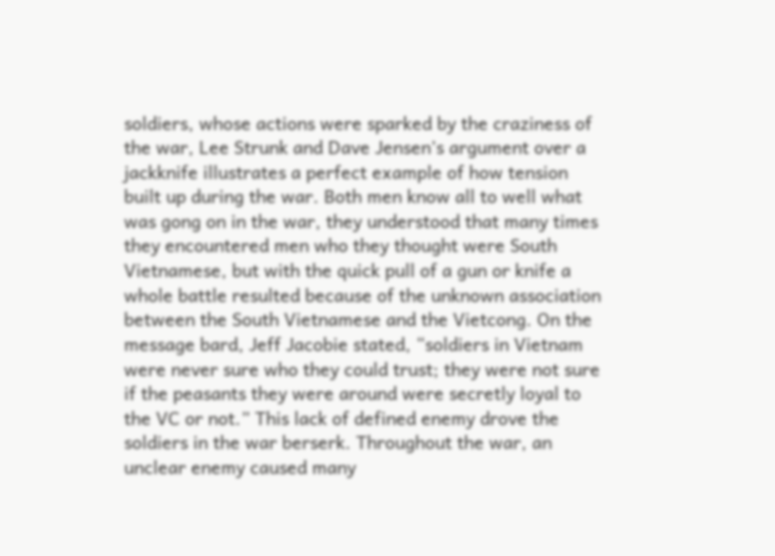soldiers, whose actions were sparked by the craziness of the war, Lee Strunk and Dave Jensen’s argument over a jackknife illustrates a perfect example of how tension built up during the war. Both men know all to well what was gong on in the war, they understood that many times they encountered men who they thought were South Vietnamese, but with the quick pull of a gun or knife a whole battle resulted because of the unknown association between the South Vietnamese and the Vietcong. On the message bard, Jeff Jacobie stated, “soldiers in Vietnam were never sure who they could trust; they were not sure if the peasants they were around were secretly loyal to the VC or not.” This lack of defined enemy drove the soldiers in the war berserk. Throughout the war, an unclear enemy caused many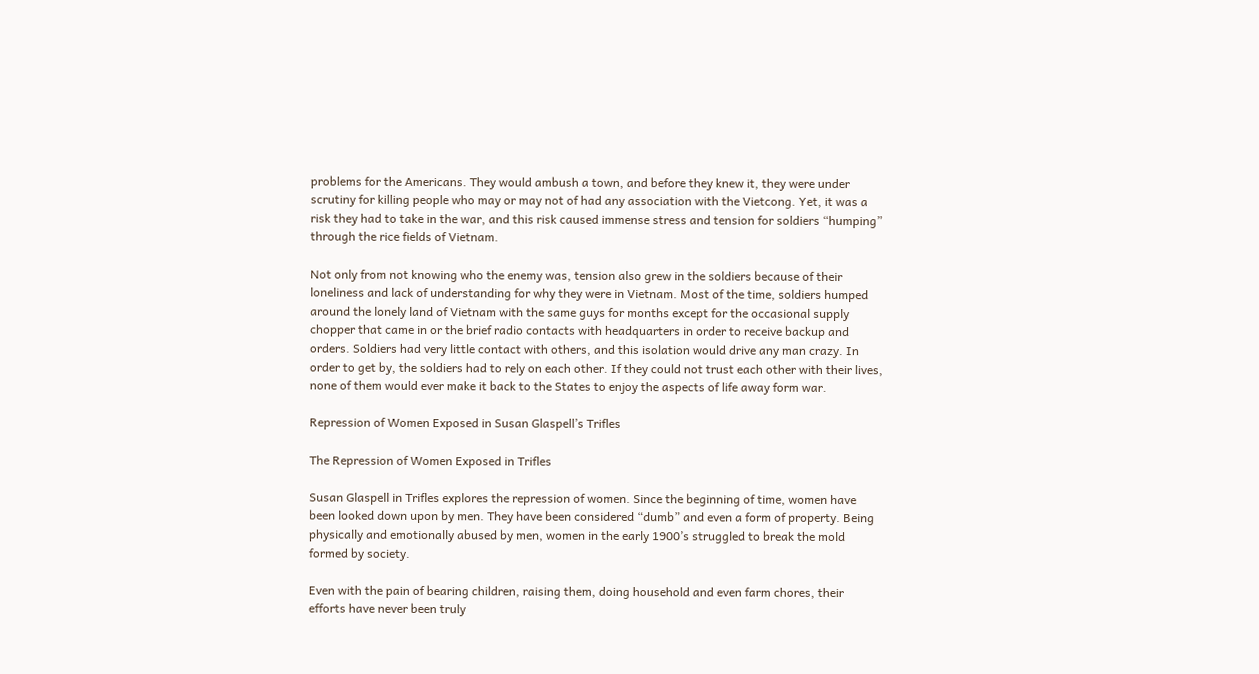problems for the Americans. They would ambush a town, and before they knew it, they were under scrutiny for killing people who may or may not of had any association with the Vietcong. Yet, it was a risk they had to take in the war, and this risk caused immense stress and tension for soldiers “humping” through the rice fields of Vietnam.

Not only from not knowing who the enemy was, tension also grew in the soldiers because of their loneliness and lack of understanding for why they were in Vietnam. Most of the time, soldiers humped around the lonely land of Vietnam with the same guys for months except for the occasional supply chopper that came in or the brief radio contacts with headquarters in order to receive backup and orders. Soldiers had very little contact with others, and this isolation would drive any man crazy. In order to get by, the soldiers had to rely on each other. If they could not trust each other with their lives, none of them would ever make it back to the States to enjoy the aspects of life away form war.

Repression of Women Exposed in Susan Glaspell’s Trifles

The Repression of Women Exposed in Trifles

Susan Glaspell in Trifles explores the repression of women. Since the beginning of time, women have been looked down upon by men. They have been considered “dumb” and even a form of property. Being physically and emotionally abused by men, women in the early 1900’s struggled to break the mold formed by society.

Even with the pain of bearing children, raising them, doing household and even farm chores, their efforts have never been truly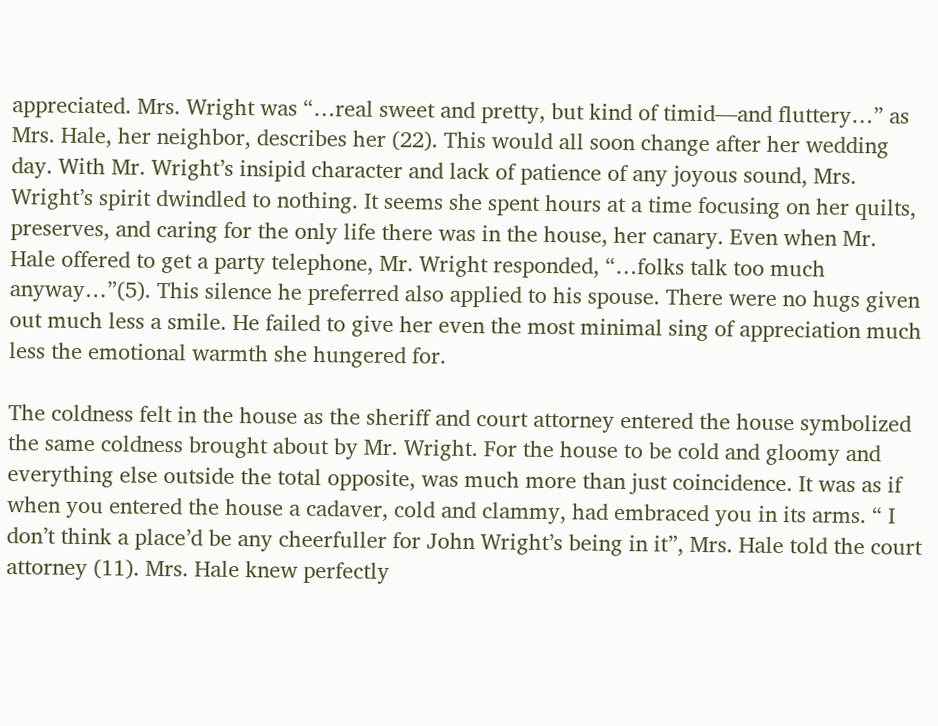appreciated. Mrs. Wright was “…real sweet and pretty, but kind of timid—and fluttery…” as Mrs. Hale, her neighbor, describes her (22). This would all soon change after her wedding day. With Mr. Wright’s insipid character and lack of patience of any joyous sound, Mrs. Wright’s spirit dwindled to nothing. It seems she spent hours at a time focusing on her quilts, preserves, and caring for the only life there was in the house, her canary. Even when Mr. Hale offered to get a party telephone, Mr. Wright responded, “…folks talk too much anyway…”(5). This silence he preferred also applied to his spouse. There were no hugs given out much less a smile. He failed to give her even the most minimal sing of appreciation much less the emotional warmth she hungered for.

The coldness felt in the house as the sheriff and court attorney entered the house symbolized the same coldness brought about by Mr. Wright. For the house to be cold and gloomy and everything else outside the total opposite, was much more than just coincidence. It was as if when you entered the house a cadaver, cold and clammy, had embraced you in its arms. “ I don’t think a place’d be any cheerfuller for John Wright’s being in it”, Mrs. Hale told the court attorney (11). Mrs. Hale knew perfectly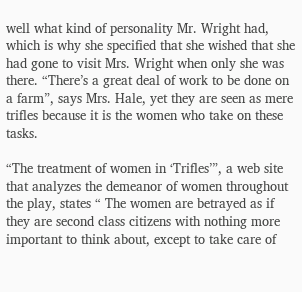well what kind of personality Mr. Wright had, which is why she specified that she wished that she had gone to visit Mrs. Wright when only she was there. “There’s a great deal of work to be done on a farm”, says Mrs. Hale, yet they are seen as mere trifles because it is the women who take on these tasks.

“The treatment of women in ‘Trifles’”, a web site that analyzes the demeanor of women throughout the play, states “ The women are betrayed as if they are second class citizens with nothing more important to think about, except to take care of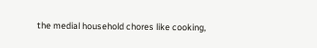the medial household chores like cooking,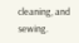cleaning, and sewing.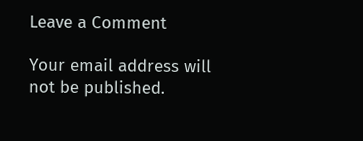Leave a Comment

Your email address will not be published.